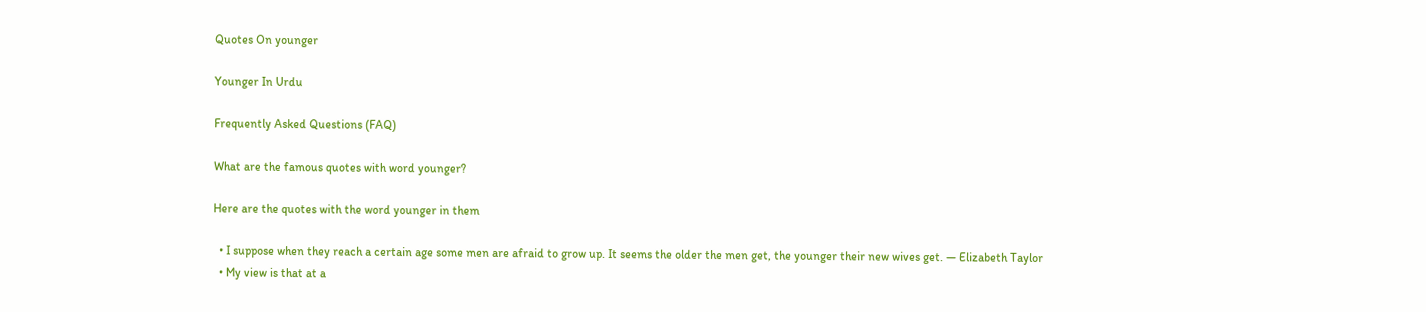Quotes On younger

Younger In Urdu

Frequently Asked Questions (FAQ)

What are the famous quotes with word younger?

Here are the quotes with the word younger in them

  • I suppose when they reach a certain age some men are afraid to grow up. It seems the older the men get, the younger their new wives get. — Elizabeth Taylor
  • My view is that at a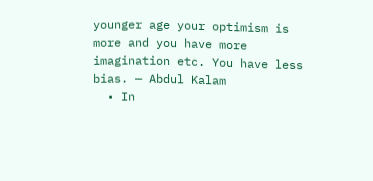younger age your optimism is more and you have more imagination etc. You have less bias. — Abdul Kalam
  • In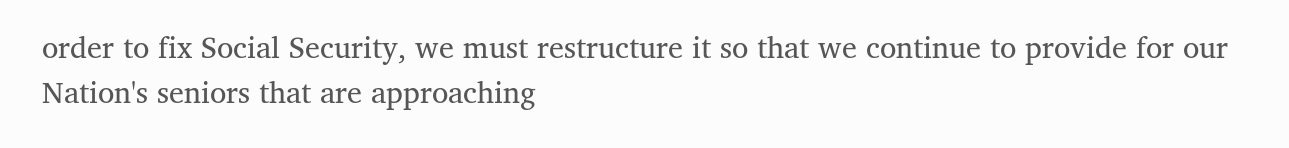order to fix Social Security, we must restructure it so that we continue to provide for our Nation's seniors that are approaching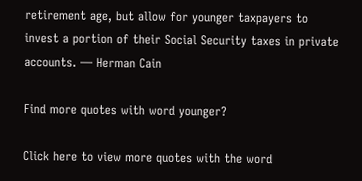retirement age, but allow for younger taxpayers to invest a portion of their Social Security taxes in private accounts. — Herman Cain

Find more quotes with word younger?

Click here to view more quotes with the word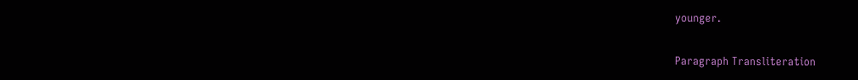younger.

Paragraph Transliteration